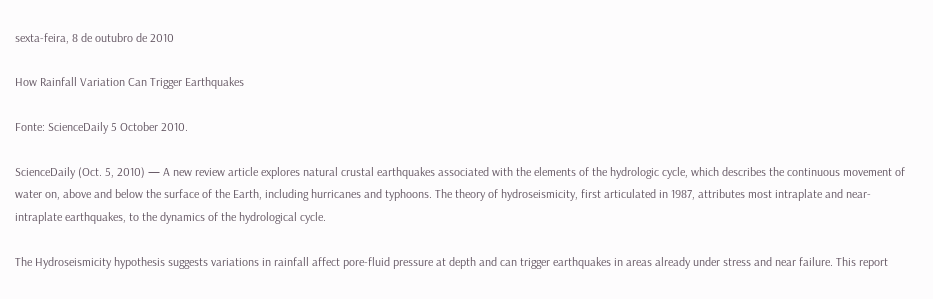sexta-feira, 8 de outubro de 2010

How Rainfall Variation Can Trigger Earthquakes

Fonte: ScienceDaily 5 October 2010.

ScienceDaily (Oct. 5, 2010) — A new review article explores natural crustal earthquakes associated with the elements of the hydrologic cycle, which describes the continuous movement of water on, above and below the surface of the Earth, including hurricanes and typhoons. The theory of hydroseismicity, first articulated in 1987, attributes most intraplate and near-intraplate earthquakes, to the dynamics of the hydrological cycle.

The Hydroseismicity hypothesis suggests variations in rainfall affect pore-fluid pressure at depth and can trigger earthquakes in areas already under stress and near failure. This report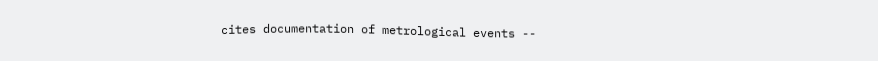cites documentation of metrological events --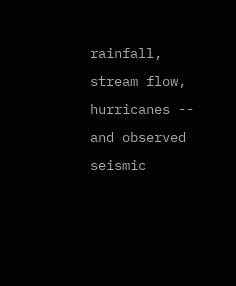rainfall, stream flow, hurricanes -- and observed seismic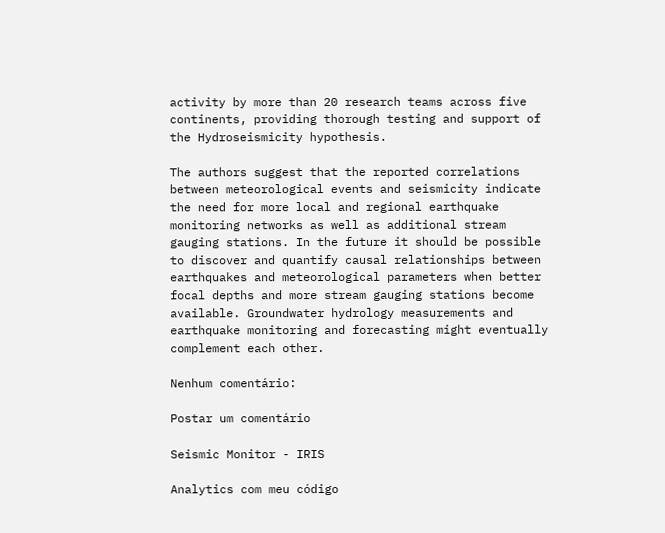activity by more than 20 research teams across five continents, providing thorough testing and support of the Hydroseismicity hypothesis.

The authors suggest that the reported correlations between meteorological events and seismicity indicate the need for more local and regional earthquake monitoring networks as well as additional stream gauging stations. In the future it should be possible to discover and quantify causal relationships between earthquakes and meteorological parameters when better focal depths and more stream gauging stations become available. Groundwater hydrology measurements and earthquake monitoring and forecasting might eventually complement each other.

Nenhum comentário:

Postar um comentário

Seismic Monitor - IRIS

Analytics com meu código